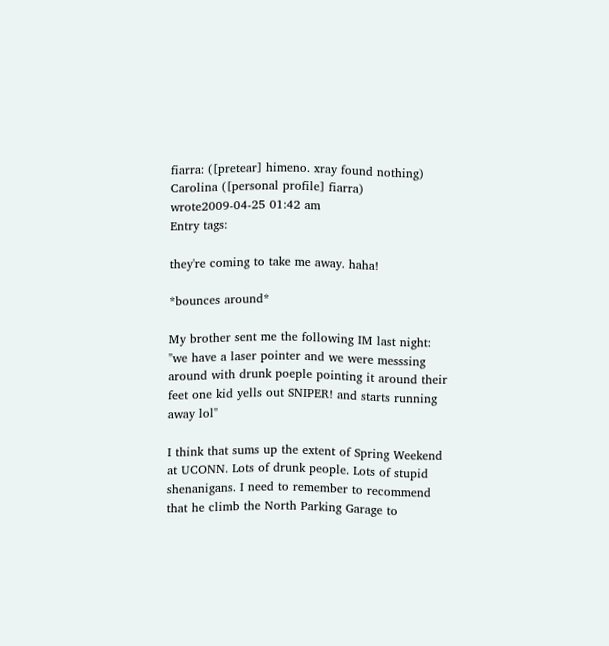fiarra: ([pretear] himeno. xray found nothing)
Carolina ([personal profile] fiarra) wrote2009-04-25 01:42 am
Entry tags:

they're coming to take me away. haha!

*bounces around*

My brother sent me the following IM last night:
"we have a laser pointer and we were messsing around with drunk poeple pointing it around their feet one kid yells out SNIPER! and starts running away lol"

I think that sums up the extent of Spring Weekend at UCONN. Lots of drunk people. Lots of stupid shenanigans. I need to remember to recommend that he climb the North Parking Garage to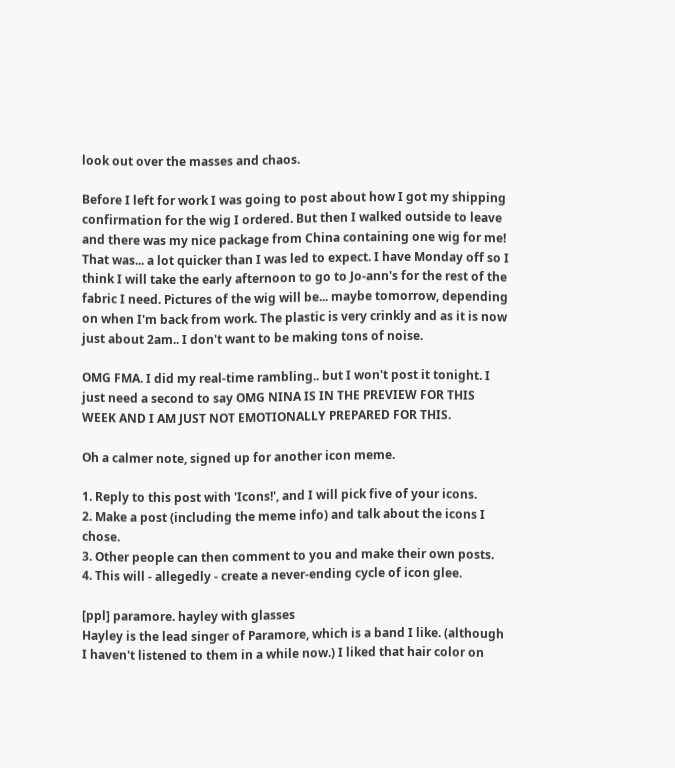look out over the masses and chaos.

Before I left for work I was going to post about how I got my shipping confirmation for the wig I ordered. But then I walked outside to leave and there was my nice package from China containing one wig for me! That was... a lot quicker than I was led to expect. I have Monday off so I think I will take the early afternoon to go to Jo-ann's for the rest of the fabric I need. Pictures of the wig will be... maybe tomorrow, depending on when I'm back from work. The plastic is very crinkly and as it is now just about 2am.. I don't want to be making tons of noise.

OMG FMA. I did my real-time rambling.. but I won't post it tonight. I just need a second to say OMG NINA IS IN THE PREVIEW FOR THIS WEEK AND I AM JUST NOT EMOTIONALLY PREPARED FOR THIS.

Oh a calmer note, signed up for another icon meme.

1. Reply to this post with 'Icons!', and I will pick five of your icons.
2. Make a post (including the meme info) and talk about the icons I chose.
3. Other people can then comment to you and make their own posts.
4. This will - allegedly - create a never-ending cycle of icon glee.

[ppl] paramore. hayley with glasses
Hayley is the lead singer of Paramore, which is a band I like. (although I haven't listened to them in a while now.) I liked that hair color on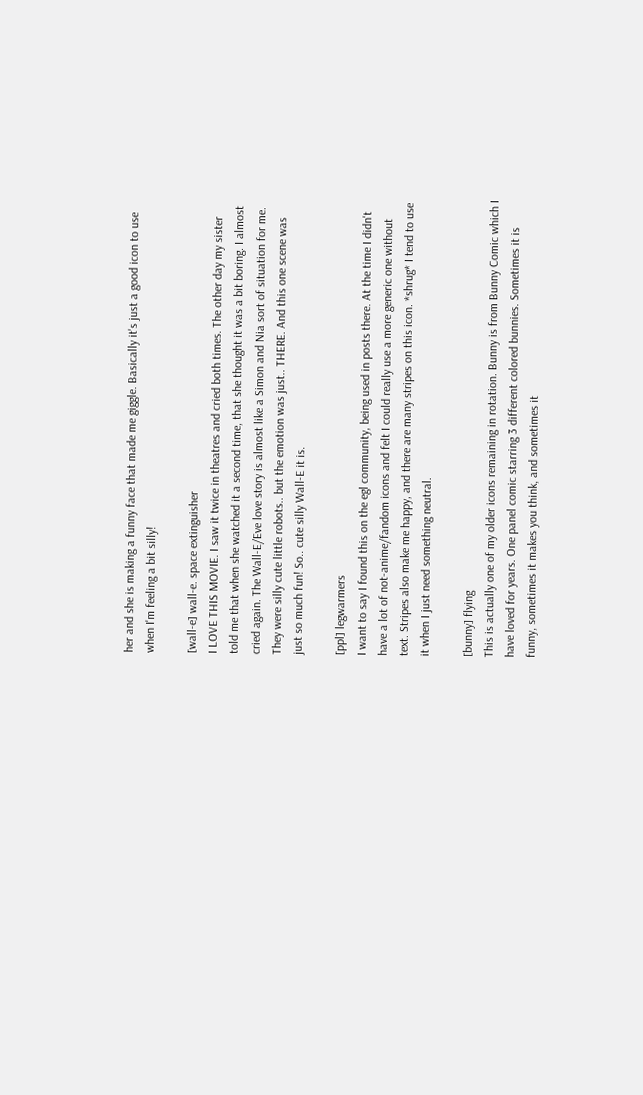her and she is making a funny face that made me giggle. Basically it's just a good icon to use when I'm feeling a bit silly!

[wall-e] wall-e. space extinguisher
I LOVE THIS MOVIE. I saw it twice in theatres and cried both times. The other day my sister told me that when she watched it a second time, that she thought it was a bit boring. I almost cried again. The Wall-E/Eve love story is almost like a Simon and Nia sort of situation for me. They were silly cute little robots.. but the emotion was just.. THERE. And this one scene was just so much fun! So.. cute silly Wall-E it is.

[ppl] legwarmers
I want to say I found this on the egl community, being used in posts there. At the time I didn't have a lot of not-anime/fandom icons and felt I could really use a more generic one without text. Stripes also make me happy, and there are many stripes on this icon. *shrug* I tend to use it when I just need something neutral.

[bunny] flying
This is actually one of my older icons remaining in rotation. Bunny is from Bunny Comic which I have loved for years. One panel comic starring 3 different colored bunnies. Sometimes it is funny, sometimes it makes you think, and sometimes it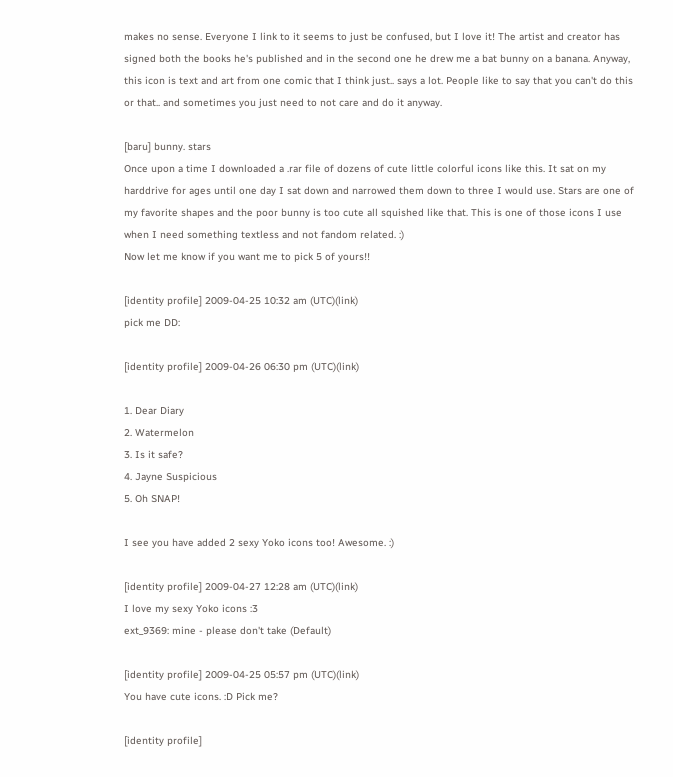makes no sense. Everyone I link to it seems to just be confused, but I love it! The artist and creator has signed both the books he's published and in the second one he drew me a bat bunny on a banana. Anyway, this icon is text and art from one comic that I think just.. says a lot. People like to say that you can't do this or that.. and sometimes you just need to not care and do it anyway.

[baru] bunny. stars
Once upon a time I downloaded a .rar file of dozens of cute little colorful icons like this. It sat on my harddrive for ages until one day I sat down and narrowed them down to three I would use. Stars are one of my favorite shapes and the poor bunny is too cute all squished like that. This is one of those icons I use when I need something textless and not fandom related. :)
Now let me know if you want me to pick 5 of yours!!

[identity profile] 2009-04-25 10:32 am (UTC)(link)
pick me DD:

[identity profile] 2009-04-26 06:30 pm (UTC)(link)

1. Dear Diary
2. Watermelon
3. Is it safe?
4. Jayne Suspicious
5. Oh SNAP!

I see you have added 2 sexy Yoko icons too! Awesome. :)

[identity profile] 2009-04-27 12:28 am (UTC)(link)
I love my sexy Yoko icons :3
ext_9369: mine - please don't take (Default)

[identity profile] 2009-04-25 05:57 pm (UTC)(link)
You have cute icons. :D Pick me?

[identity profile]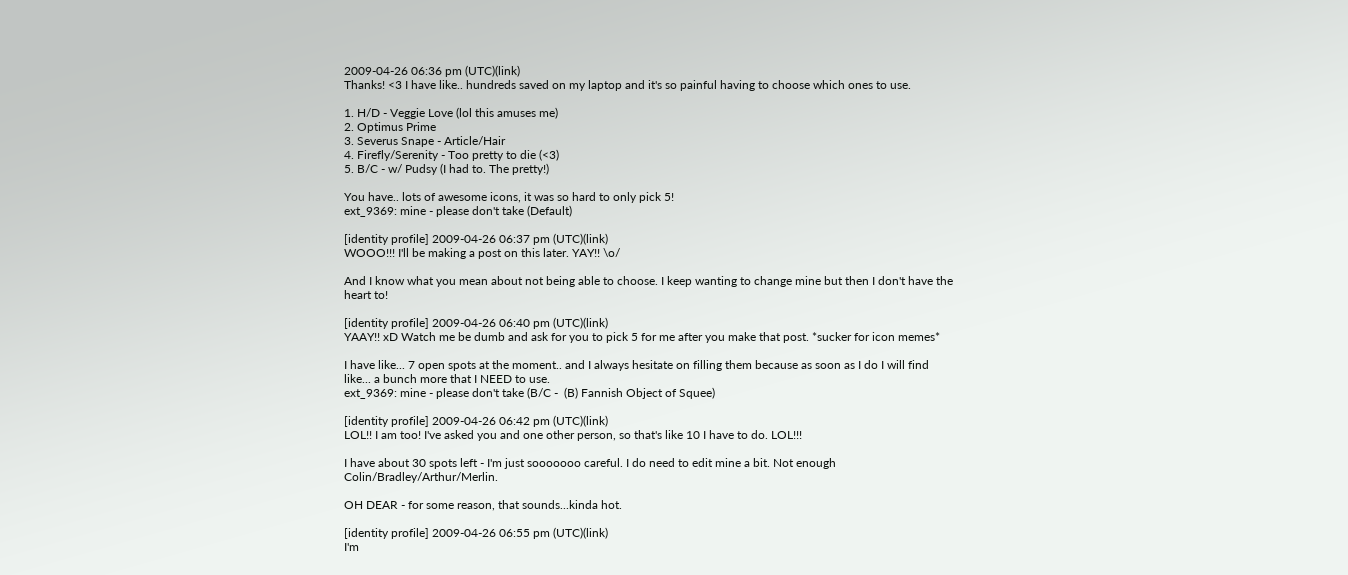2009-04-26 06:36 pm (UTC)(link)
Thanks! <3 I have like.. hundreds saved on my laptop and it's so painful having to choose which ones to use.

1. H/D - Veggie Love (lol this amuses me)
2. Optimus Prime
3. Severus Snape - Article/Hair
4. Firefly/Serenity - Too pretty to die (<3)
5. B/C - w/ Pudsy (I had to. The pretty!)

You have.. lots of awesome icons, it was so hard to only pick 5!
ext_9369: mine - please don't take (Default)

[identity profile] 2009-04-26 06:37 pm (UTC)(link)
WOOO!!! I'll be making a post on this later. YAY!! \o/

And I know what you mean about not being able to choose. I keep wanting to change mine but then I don't have the heart to!

[identity profile] 2009-04-26 06:40 pm (UTC)(link)
YAAY!! xD Watch me be dumb and ask for you to pick 5 for me after you make that post. *sucker for icon memes*

I have like... 7 open spots at the moment.. and I always hesitate on filling them because as soon as I do I will find like... a bunch more that I NEED to use.
ext_9369: mine - please don't take (B/C -  (B) Fannish Object of Squee)

[identity profile] 2009-04-26 06:42 pm (UTC)(link)
LOL!! I am too! I've asked you and one other person, so that's like 10 I have to do. LOL!!!

I have about 30 spots left - I'm just sooooooo careful. I do need to edit mine a bit. Not enough Colin/Bradley/Arthur/Merlin.

OH DEAR - for some reason, that sounds...kinda hot.

[identity profile] 2009-04-26 06:55 pm (UTC)(link)
I'm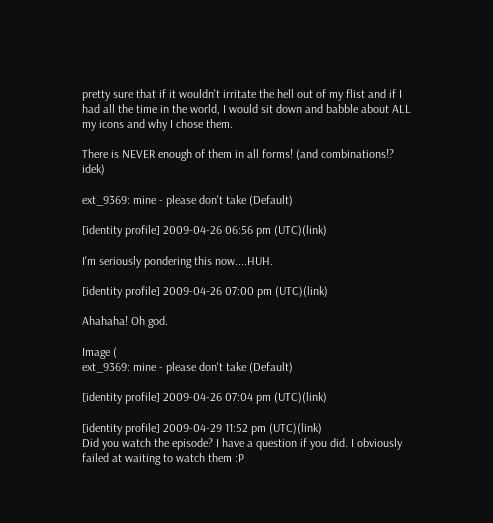pretty sure that if it wouldn't irritate the hell out of my flist and if I had all the time in the world, I would sit down and babble about ALL my icons and why I chose them.

There is NEVER enough of them in all forms! (and combinations!? idek)

ext_9369: mine - please don't take (Default)

[identity profile] 2009-04-26 06:56 pm (UTC)(link)

I'm seriously pondering this now....HUH.

[identity profile] 2009-04-26 07:00 pm (UTC)(link)

Ahahaha! Oh god.

Image (
ext_9369: mine - please don't take (Default)

[identity profile] 2009-04-26 07:04 pm (UTC)(link)

[identity profile] 2009-04-29 11:52 pm (UTC)(link)
Did you watch the episode? I have a question if you did. I obviously failed at waiting to watch them :P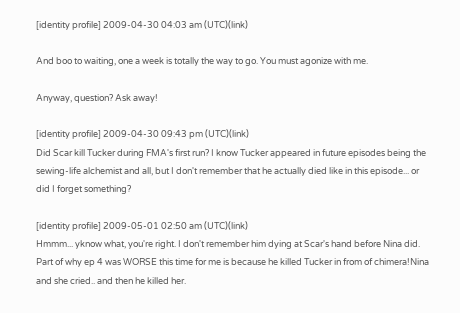[identity profile] 2009-04-30 04:03 am (UTC)(link)

And boo to waiting, one a week is totally the way to go. You must agonize with me.

Anyway, question? Ask away!

[identity profile] 2009-04-30 09:43 pm (UTC)(link)
Did Scar kill Tucker during FMA's first run? I know Tucker appeared in future episodes being the sewing-life alchemist and all, but I don't remember that he actually died like in this episode... or did I forget something?

[identity profile] 2009-05-01 02:50 am (UTC)(link)
Hmmm... yknow what, you're right. I don't remember him dying at Scar's hand before Nina did. Part of why ep 4 was WORSE this time for me is because he killed Tucker in from of chimera!Nina and she cried.. and then he killed her.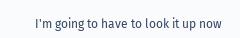I'm going to have to look it up now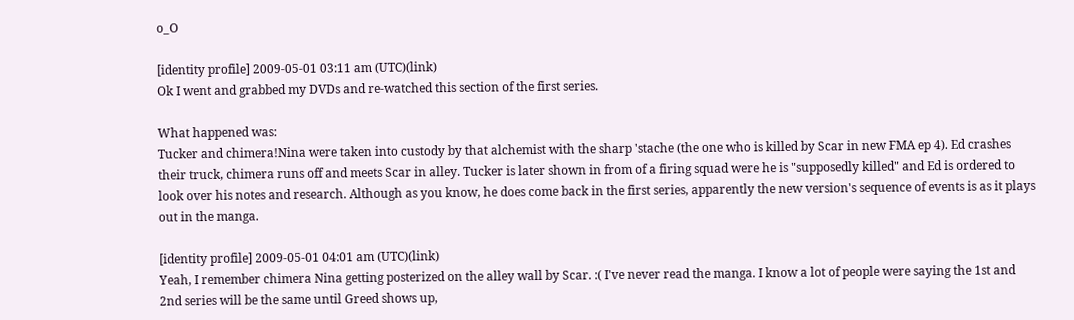o_O

[identity profile] 2009-05-01 03:11 am (UTC)(link)
Ok I went and grabbed my DVDs and re-watched this section of the first series.

What happened was:
Tucker and chimera!Nina were taken into custody by that alchemist with the sharp 'stache (the one who is killed by Scar in new FMA ep 4). Ed crashes their truck, chimera runs off and meets Scar in alley. Tucker is later shown in from of a firing squad were he is "supposedly killed" and Ed is ordered to look over his notes and research. Although as you know, he does come back in the first series, apparently the new version's sequence of events is as it plays out in the manga.

[identity profile] 2009-05-01 04:01 am (UTC)(link)
Yeah, I remember chimera Nina getting posterized on the alley wall by Scar. :( I've never read the manga. I know a lot of people were saying the 1st and 2nd series will be the same until Greed shows up,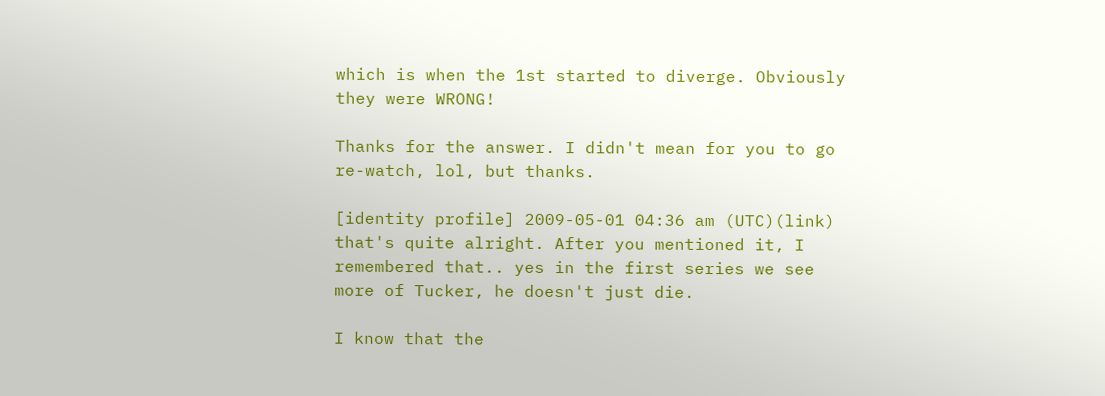which is when the 1st started to diverge. Obviously they were WRONG!

Thanks for the answer. I didn't mean for you to go re-watch, lol, but thanks.

[identity profile] 2009-05-01 04:36 am (UTC)(link)
that's quite alright. After you mentioned it, I remembered that.. yes in the first series we see more of Tucker, he doesn't just die.

I know that the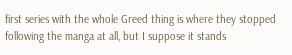first series with the whole Greed thing is where they stopped following the manga at all, but I suppose it stands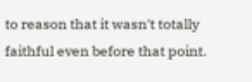to reason that it wasn't totally faithful even before that point.